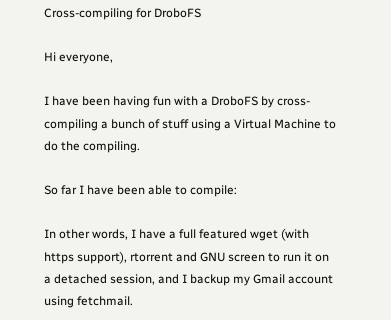Cross-compiling for DroboFS

Hi everyone,

I have been having fun with a DroboFS by cross-compiling a bunch of stuff using a Virtual Machine to do the compiling.

So far I have been able to compile:

In other words, I have a full featured wget (with https support), rtorrent and GNU screen to run it on a detached session, and I backup my Gmail account using fetchmail.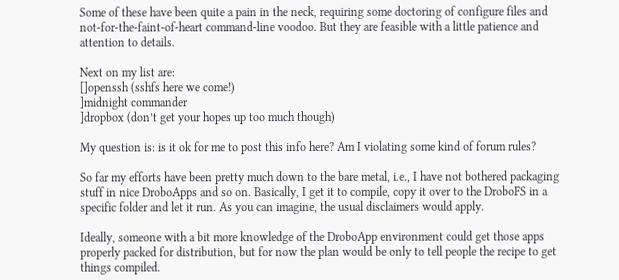Some of these have been quite a pain in the neck, requiring some doctoring of configure files and not-for-the-faint-of-heart command-line voodoo. But they are feasible with a little patience and attention to details.

Next on my list are:
[]openssh (sshfs here we come!)
]midnight commander
]dropbox (don’t get your hopes up too much though)

My question is: is it ok for me to post this info here? Am I violating some kind of forum rules?

So far my efforts have been pretty much down to the bare metal, i.e., I have not bothered packaging stuff in nice DroboApps and so on. Basically, I get it to compile, copy it over to the DroboFS in a specific folder and let it run. As you can imagine, the usual disclaimers would apply.

Ideally, someone with a bit more knowledge of the DroboApp environment could get those apps properly packed for distribution, but for now the plan would be only to tell people the recipe to get things compiled.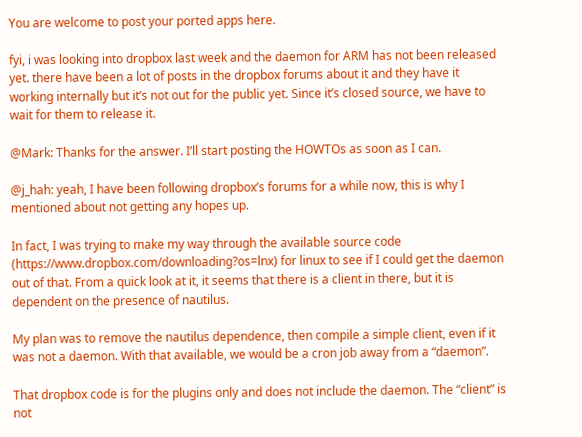You are welcome to post your ported apps here.

fyi, i was looking into dropbox last week and the daemon for ARM has not been released yet. there have been a lot of posts in the dropbox forums about it and they have it working internally but it’s not out for the public yet. Since it’s closed source, we have to wait for them to release it.

@Mark: Thanks for the answer. I’ll start posting the HOWTOs as soon as I can.

@j_hah: yeah, I have been following dropbox’s forums for a while now, this is why I mentioned about not getting any hopes up.

In fact, I was trying to make my way through the available source code (https://www.dropbox.com/downloading?os=lnx) for linux to see if I could get the daemon out of that. From a quick look at it, it seems that there is a client in there, but it is dependent on the presence of nautilus.

My plan was to remove the nautilus dependence, then compile a simple client, even if it was not a daemon. With that available, we would be a cron job away from a “daemon”.

That dropbox code is for the plugins only and does not include the daemon. The “client” is not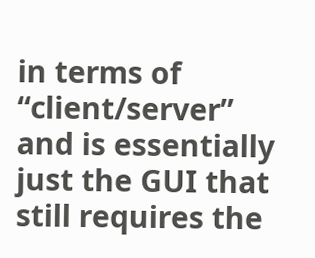in terms of “client/server” and is essentially just the GUI that still requires the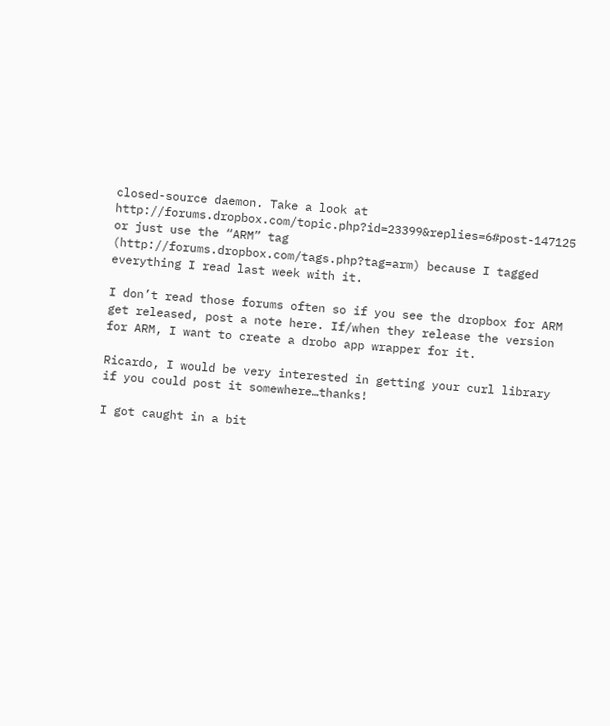closed-source daemon. Take a look at http://forums.dropbox.com/topic.php?id=23399&replies=6#post-147125 or just use the “ARM” tag (http://forums.dropbox.com/tags.php?tag=arm) because I tagged everything I read last week with it.

I don’t read those forums often so if you see the dropbox for ARM get released, post a note here. If/when they release the version for ARM, I want to create a drobo app wrapper for it.

Ricardo, I would be very interested in getting your curl library if you could post it somewhere…thanks!

I got caught in a bit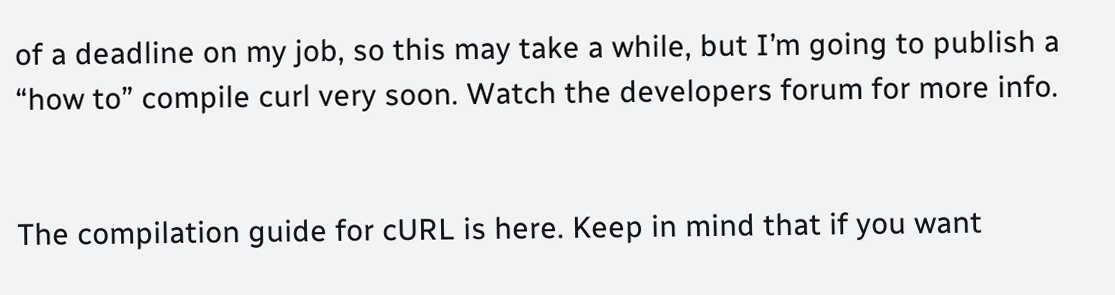of a deadline on my job, so this may take a while, but I’m going to publish a “how to” compile curl very soon. Watch the developers forum for more info.


The compilation guide for cURL is here. Keep in mind that if you want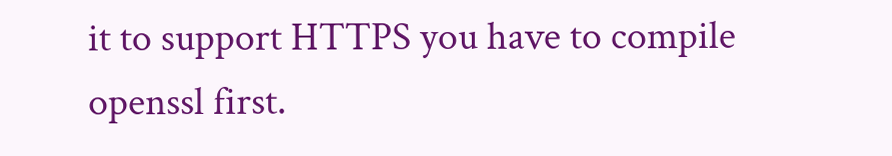it to support HTTPS you have to compile openssl first.